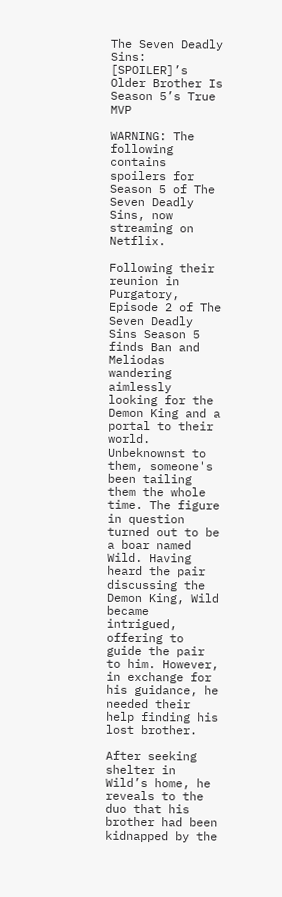The Seven Deadly Sins: [SPOILER]’s Older Brother Is Season 5’s True MVP

WARNING: The following contains spoilers for Season 5 of The Seven Deadly Sins, now streaming on Netflix.

Following their reunion in Purgatory, Episode 2 of The Seven Deadly Sins Season 5 finds Ban and Meliodas wandering aimlessly looking for the Demon King and a portal to their world. Unbeknownst to them, someone's been tailing them the whole time. The figure in question turned out to be a boar named Wild. Having heard the pair discussing the Demon King, Wild became intrigued, offering to guide the pair to him. However, in exchange for his guidance, he needed their help finding his lost brother.

After seeking shelter in Wild’s home, he reveals to the duo that his brother had been kidnapped by the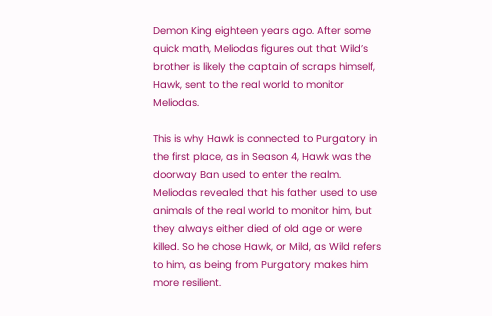Demon King eighteen years ago. After some quick math, Meliodas figures out that Wild’s brother is likely the captain of scraps himself, Hawk, sent to the real world to monitor Meliodas.

This is why Hawk is connected to Purgatory in the first place, as in Season 4, Hawk was the doorway Ban used to enter the realm. Meliodas revealed that his father used to use animals of the real world to monitor him, but they always either died of old age or were killed. So he chose Hawk, or Mild, as Wild refers to him, as being from Purgatory makes him more resilient.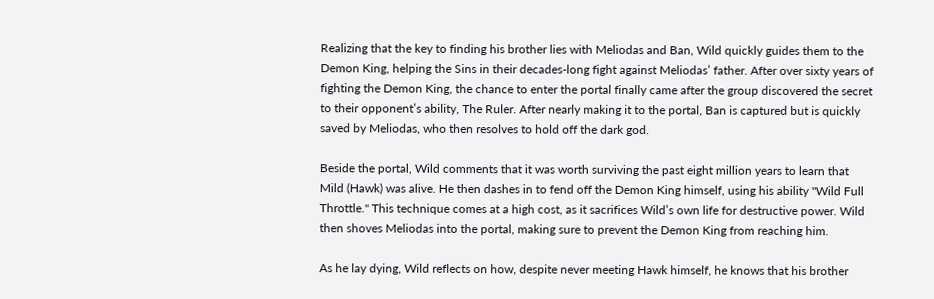Realizing that the key to finding his brother lies with Meliodas and Ban, Wild quickly guides them to the Demon King, helping the Sins in their decades-long fight against Meliodas’ father. After over sixty years of fighting the Demon King, the chance to enter the portal finally came after the group discovered the secret to their opponent’s ability, The Ruler. After nearly making it to the portal, Ban is captured but is quickly saved by Meliodas, who then resolves to hold off the dark god.

Beside the portal, Wild comments that it was worth surviving the past eight million years to learn that Mild (Hawk) was alive. He then dashes in to fend off the Demon King himself, using his ability "Wild Full Throttle." This technique comes at a high cost, as it sacrifices Wild’s own life for destructive power. Wild then shoves Meliodas into the portal, making sure to prevent the Demon King from reaching him.

As he lay dying, Wild reflects on how, despite never meeting Hawk himself, he knows that his brother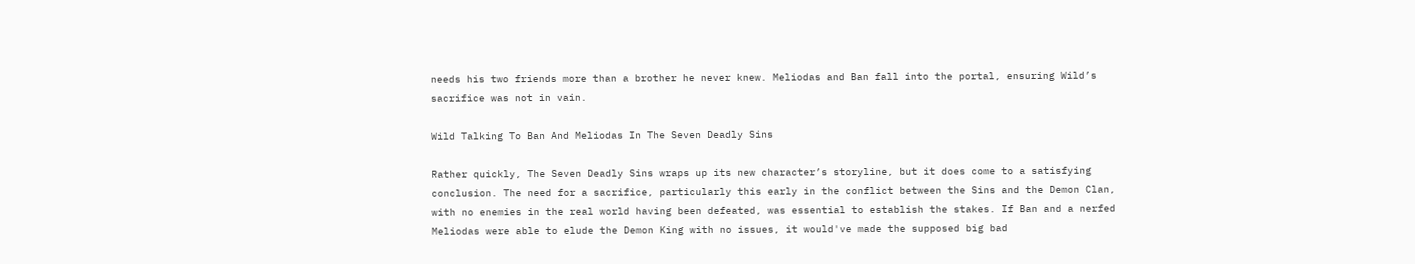needs his two friends more than a brother he never knew. Meliodas and Ban fall into the portal, ensuring Wild’s sacrifice was not in vain.

Wild Talking To Ban And Meliodas In The Seven Deadly Sins

Rather quickly, The Seven Deadly Sins wraps up its new character’s storyline, but it does come to a satisfying conclusion. The need for a sacrifice, particularly this early in the conflict between the Sins and the Demon Clan, with no enemies in the real world having been defeated, was essential to establish the stakes. If Ban and a nerfed Meliodas were able to elude the Demon King with no issues, it would've made the supposed big bad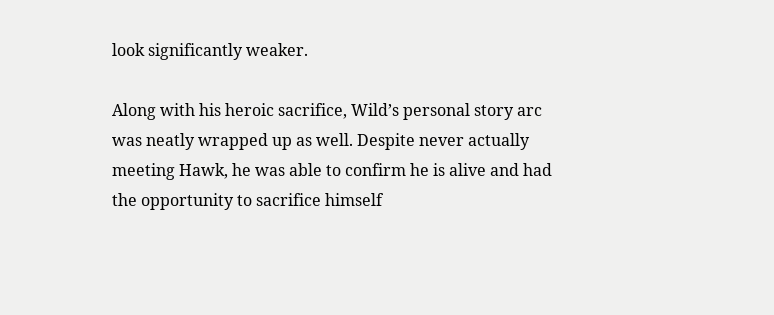look significantly weaker.

Along with his heroic sacrifice, Wild’s personal story arc was neatly wrapped up as well. Despite never actually meeting Hawk, he was able to confirm he is alive and had the opportunity to sacrifice himself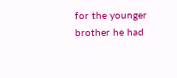for the younger brother he had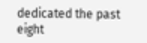dedicated the past eight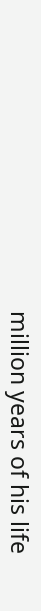million years of his life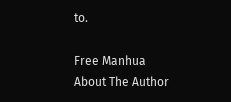to.

Free Manhua
About The Author